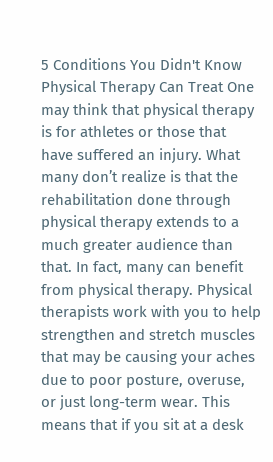5 Conditions You Didn't Know Physical Therapy Can Treat One may think that physical therapy is for athletes or those that have suffered an injury. What many don’t realize is that the rehabilitation done through physical therapy extends to a much greater audience than that. In fact, many can benefit from physical therapy. Physical therapists work with you to help strengthen and stretch muscles that may be causing your aches due to poor posture, overuse, or just long-term wear. This means that if you sit at a desk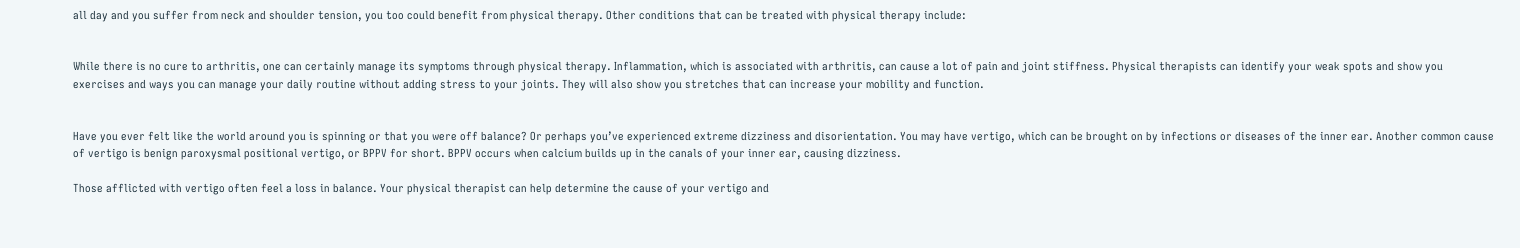all day and you suffer from neck and shoulder tension, you too could benefit from physical therapy. Other conditions that can be treated with physical therapy include:


While there is no cure to arthritis, one can certainly manage its symptoms through physical therapy. Inflammation, which is associated with arthritis, can cause a lot of pain and joint stiffness. Physical therapists can identify your weak spots and show you exercises and ways you can manage your daily routine without adding stress to your joints. They will also show you stretches that can increase your mobility and function.


Have you ever felt like the world around you is spinning or that you were off balance? Or perhaps you’ve experienced extreme dizziness and disorientation. You may have vertigo, which can be brought on by infections or diseases of the inner ear. Another common cause of vertigo is benign paroxysmal positional vertigo, or BPPV for short. BPPV occurs when calcium builds up in the canals of your inner ear, causing dizziness.

Those afflicted with vertigo often feel a loss in balance. Your physical therapist can help determine the cause of your vertigo and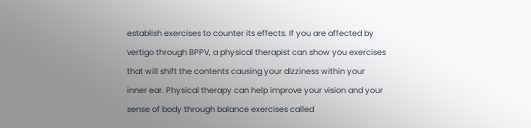establish exercises to counter its effects. If you are affected by vertigo through BPPV, a physical therapist can show you exercises that will shift the contents causing your dizziness within your inner ear. Physical therapy can help improve your vision and your sense of body through balance exercises called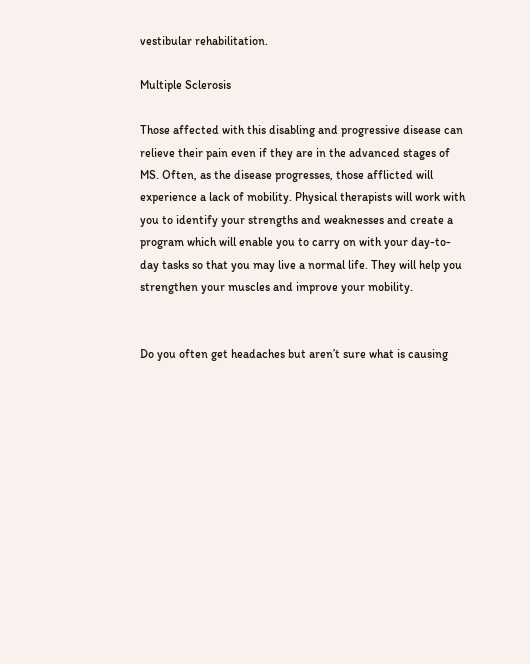vestibular rehabilitation.

Multiple Sclerosis

Those affected with this disabling and progressive disease can relieve their pain even if they are in the advanced stages of MS. Often, as the disease progresses, those afflicted will experience a lack of mobility. Physical therapists will work with you to identify your strengths and weaknesses and create a program which will enable you to carry on with your day-to- day tasks so that you may live a normal life. They will help you strengthen your muscles and improve your mobility.


Do you often get headaches but aren’t sure what is causing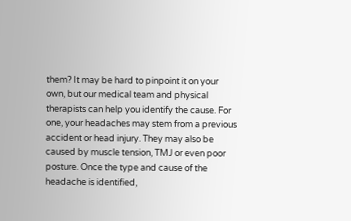them? It may be hard to pinpoint it on your own, but our medical team and physical therapists can help you identify the cause. For one, your headaches may stem from a previous accident or head injury. They may also be caused by muscle tension, TMJ or even poor posture. Once the type and cause of the headache is identified,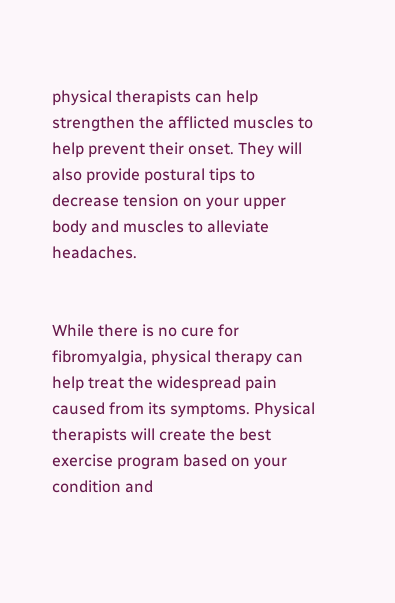physical therapists can help strengthen the afflicted muscles to help prevent their onset. They will also provide postural tips to decrease tension on your upper body and muscles to alleviate headaches.


While there is no cure for fibromyalgia, physical therapy can help treat the widespread pain caused from its symptoms. Physical therapists will create the best exercise program based on your condition and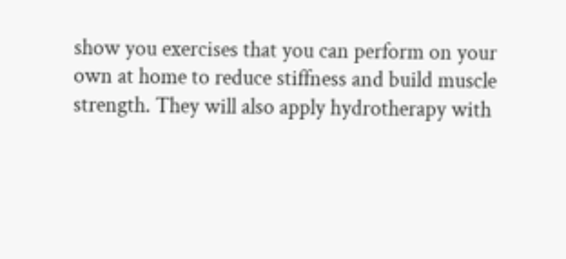show you exercises that you can perform on your own at home to reduce stiffness and build muscle strength. They will also apply hydrotherapy with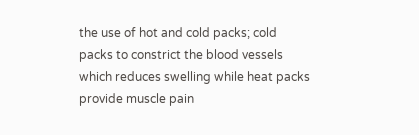the use of hot and cold packs; cold packs to constrict the blood vessels which reduces swelling while heat packs provide muscle pain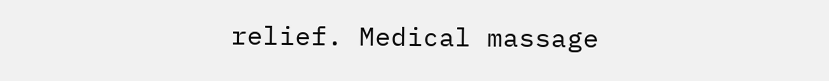relief. Medical massage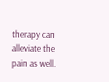therapy can alleviate the pain as well.